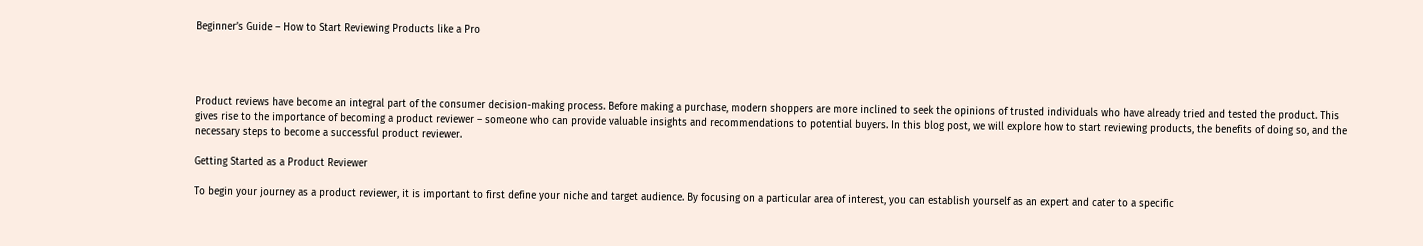Beginner’s Guide – How to Start Reviewing Products like a Pro




Product reviews have become an integral part of the consumer decision-making process. Before making a purchase, modern shoppers are more inclined to seek the opinions of trusted individuals who have already tried and tested the product. This gives rise to the importance of becoming a product reviewer – someone who can provide valuable insights and recommendations to potential buyers. In this blog post, we will explore how to start reviewing products, the benefits of doing so, and the necessary steps to become a successful product reviewer.

Getting Started as a Product Reviewer

To begin your journey as a product reviewer, it is important to first define your niche and target audience. By focusing on a particular area of interest, you can establish yourself as an expert and cater to a specific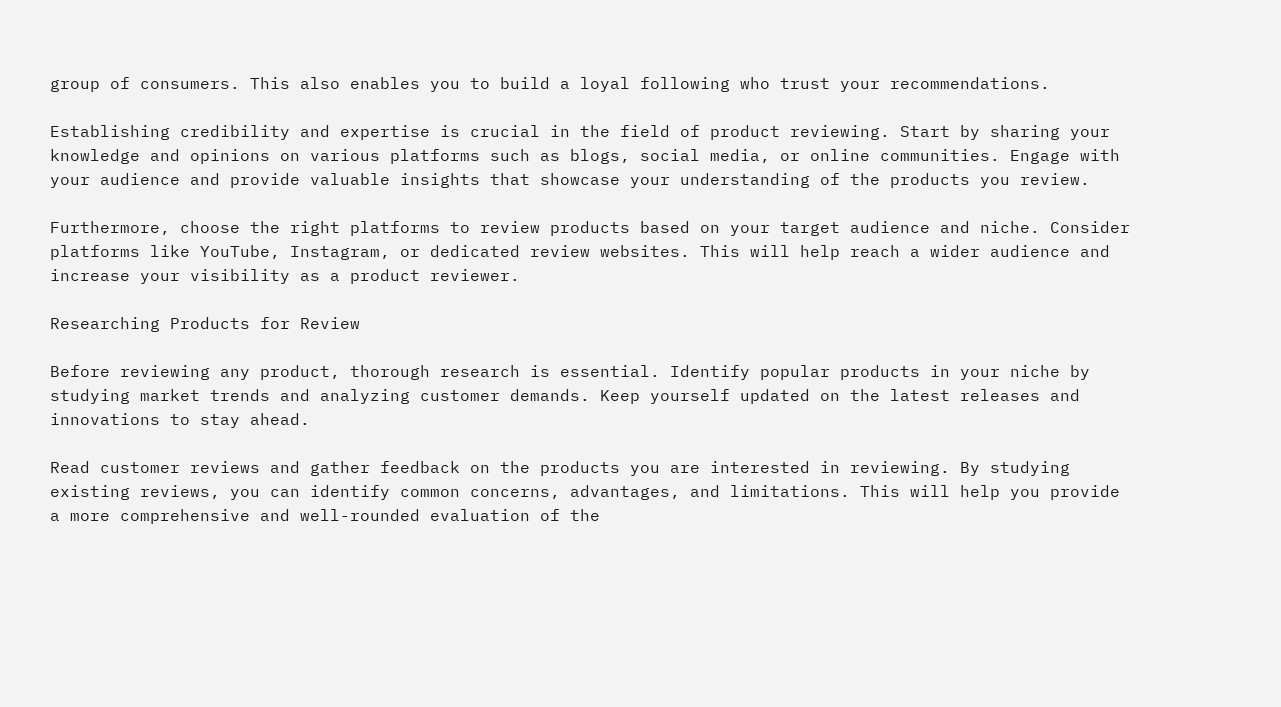group of consumers. This also enables you to build a loyal following who trust your recommendations.

Establishing credibility and expertise is crucial in the field of product reviewing. Start by sharing your knowledge and opinions on various platforms such as blogs, social media, or online communities. Engage with your audience and provide valuable insights that showcase your understanding of the products you review.

Furthermore, choose the right platforms to review products based on your target audience and niche. Consider platforms like YouTube, Instagram, or dedicated review websites. This will help reach a wider audience and increase your visibility as a product reviewer.

Researching Products for Review

Before reviewing any product, thorough research is essential. Identify popular products in your niche by studying market trends and analyzing customer demands. Keep yourself updated on the latest releases and innovations to stay ahead.

Read customer reviews and gather feedback on the products you are interested in reviewing. By studying existing reviews, you can identify common concerns, advantages, and limitations. This will help you provide a more comprehensive and well-rounded evaluation of the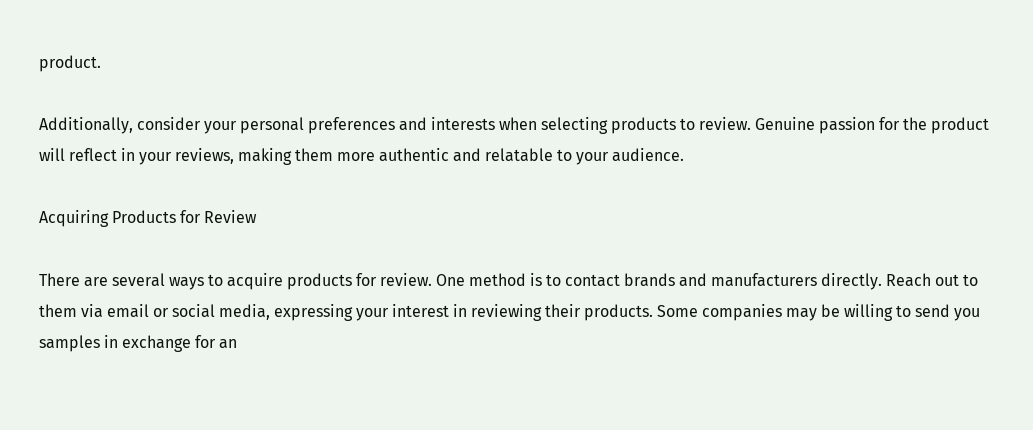product.

Additionally, consider your personal preferences and interests when selecting products to review. Genuine passion for the product will reflect in your reviews, making them more authentic and relatable to your audience.

Acquiring Products for Review

There are several ways to acquire products for review. One method is to contact brands and manufacturers directly. Reach out to them via email or social media, expressing your interest in reviewing their products. Some companies may be willing to send you samples in exchange for an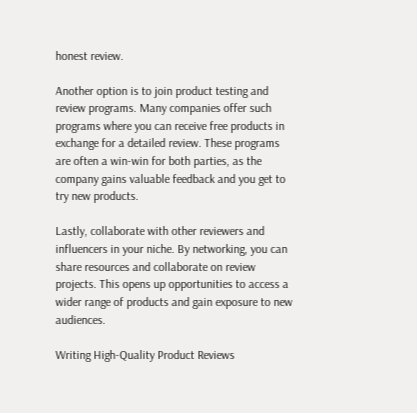honest review.

Another option is to join product testing and review programs. Many companies offer such programs where you can receive free products in exchange for a detailed review. These programs are often a win-win for both parties, as the company gains valuable feedback and you get to try new products.

Lastly, collaborate with other reviewers and influencers in your niche. By networking, you can share resources and collaborate on review projects. This opens up opportunities to access a wider range of products and gain exposure to new audiences.

Writing High-Quality Product Reviews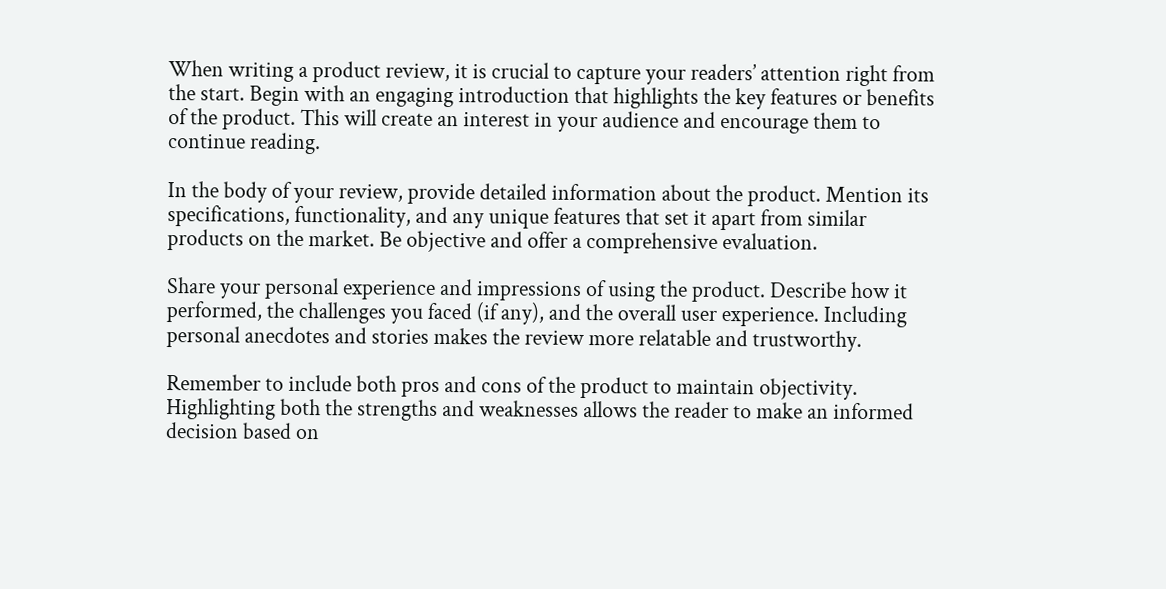When writing a product review, it is crucial to capture your readers’ attention right from the start. Begin with an engaging introduction that highlights the key features or benefits of the product. This will create an interest in your audience and encourage them to continue reading.

In the body of your review, provide detailed information about the product. Mention its specifications, functionality, and any unique features that set it apart from similar products on the market. Be objective and offer a comprehensive evaluation.

Share your personal experience and impressions of using the product. Describe how it performed, the challenges you faced (if any), and the overall user experience. Including personal anecdotes and stories makes the review more relatable and trustworthy.

Remember to include both pros and cons of the product to maintain objectivity. Highlighting both the strengths and weaknesses allows the reader to make an informed decision based on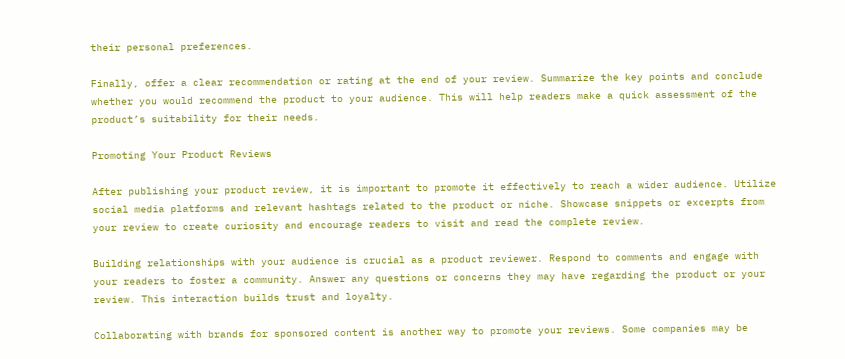their personal preferences.

Finally, offer a clear recommendation or rating at the end of your review. Summarize the key points and conclude whether you would recommend the product to your audience. This will help readers make a quick assessment of the product’s suitability for their needs.

Promoting Your Product Reviews

After publishing your product review, it is important to promote it effectively to reach a wider audience. Utilize social media platforms and relevant hashtags related to the product or niche. Showcase snippets or excerpts from your review to create curiosity and encourage readers to visit and read the complete review.

Building relationships with your audience is crucial as a product reviewer. Respond to comments and engage with your readers to foster a community. Answer any questions or concerns they may have regarding the product or your review. This interaction builds trust and loyalty.

Collaborating with brands for sponsored content is another way to promote your reviews. Some companies may be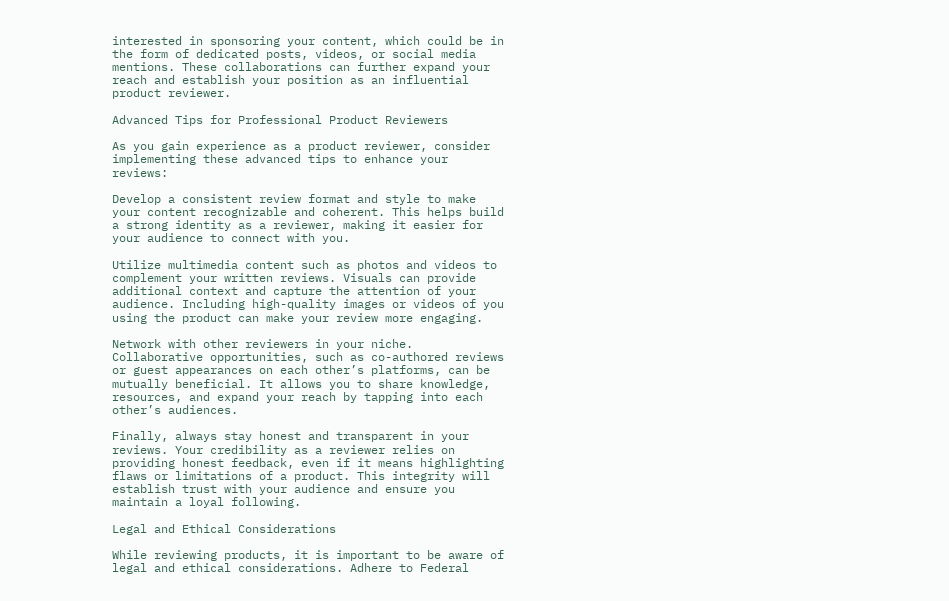interested in sponsoring your content, which could be in the form of dedicated posts, videos, or social media mentions. These collaborations can further expand your reach and establish your position as an influential product reviewer.

Advanced Tips for Professional Product Reviewers

As you gain experience as a product reviewer, consider implementing these advanced tips to enhance your reviews:

Develop a consistent review format and style to make your content recognizable and coherent. This helps build a strong identity as a reviewer, making it easier for your audience to connect with you.

Utilize multimedia content such as photos and videos to complement your written reviews. Visuals can provide additional context and capture the attention of your audience. Including high-quality images or videos of you using the product can make your review more engaging.

Network with other reviewers in your niche. Collaborative opportunities, such as co-authored reviews or guest appearances on each other’s platforms, can be mutually beneficial. It allows you to share knowledge, resources, and expand your reach by tapping into each other’s audiences.

Finally, always stay honest and transparent in your reviews. Your credibility as a reviewer relies on providing honest feedback, even if it means highlighting flaws or limitations of a product. This integrity will establish trust with your audience and ensure you maintain a loyal following.

Legal and Ethical Considerations

While reviewing products, it is important to be aware of legal and ethical considerations. Adhere to Federal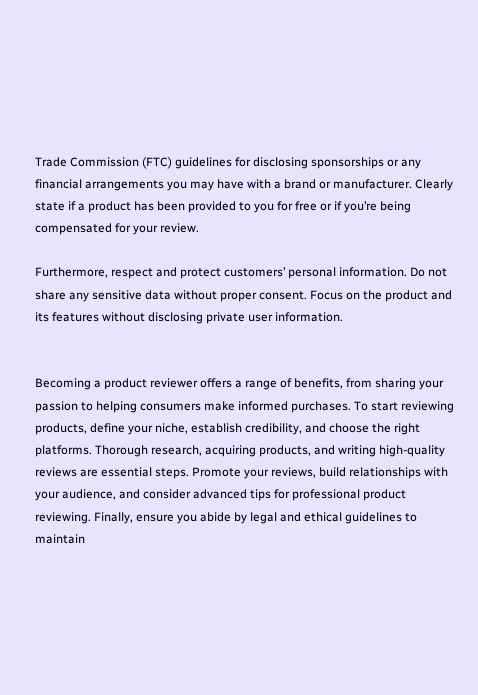Trade Commission (FTC) guidelines for disclosing sponsorships or any financial arrangements you may have with a brand or manufacturer. Clearly state if a product has been provided to you for free or if you’re being compensated for your review.

Furthermore, respect and protect customers’ personal information. Do not share any sensitive data without proper consent. Focus on the product and its features without disclosing private user information.


Becoming a product reviewer offers a range of benefits, from sharing your passion to helping consumers make informed purchases. To start reviewing products, define your niche, establish credibility, and choose the right platforms. Thorough research, acquiring products, and writing high-quality reviews are essential steps. Promote your reviews, build relationships with your audience, and consider advanced tips for professional product reviewing. Finally, ensure you abide by legal and ethical guidelines to maintain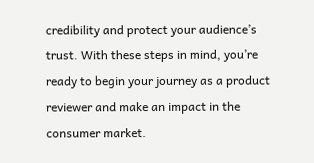credibility and protect your audience’s trust. With these steps in mind, you’re ready to begin your journey as a product reviewer and make an impact in the consumer market.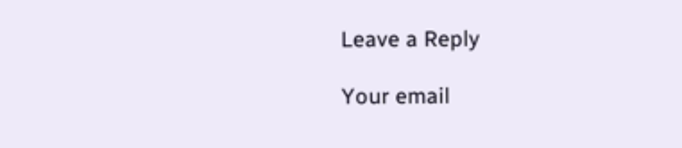Leave a Reply

Your email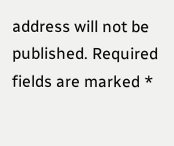address will not be published. Required fields are marked *